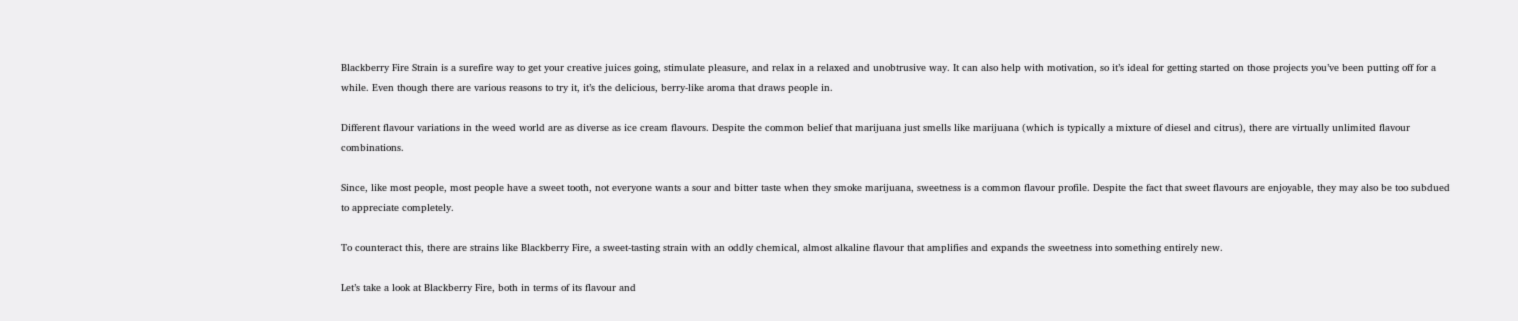Blackberry Fire Strain is a surefire way to get your creative juices going, stimulate pleasure, and relax in a relaxed and unobtrusive way. It can also help with motivation, so it’s ideal for getting started on those projects you’ve been putting off for a while. Even though there are various reasons to try it, it’s the delicious, berry-like aroma that draws people in.

Different flavour variations in the weed world are as diverse as ice cream flavours. Despite the common belief that marijuana just smells like marijuana (which is typically a mixture of diesel and citrus), there are virtually unlimited flavour combinations.

Since, like most people, most people have a sweet tooth, not everyone wants a sour and bitter taste when they smoke marijuana, sweetness is a common flavour profile. Despite the fact that sweet flavours are enjoyable, they may also be too subdued to appreciate completely.

To counteract this, there are strains like Blackberry Fire, a sweet-tasting strain with an oddly chemical, almost alkaline flavour that amplifies and expands the sweetness into something entirely new.

Let’s take a look at Blackberry Fire, both in terms of its flavour and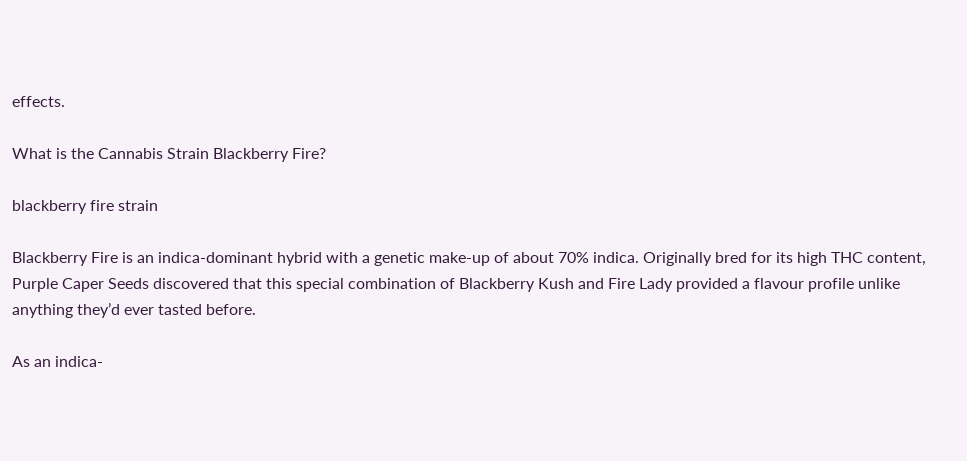effects.

What is the Cannabis Strain Blackberry Fire?

blackberry fire strain

Blackberry Fire is an indica-dominant hybrid with a genetic make-up of about 70% indica. Originally bred for its high THC content, Purple Caper Seeds discovered that this special combination of Blackberry Kush and Fire Lady provided a flavour profile unlike anything they’d ever tasted before.

As an indica-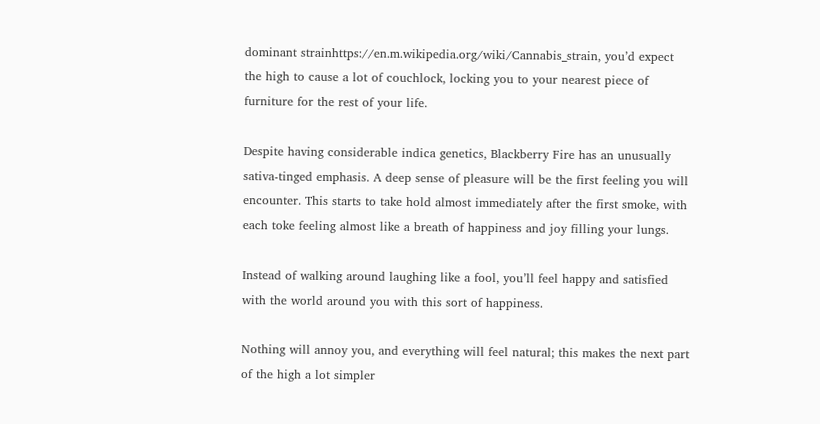dominant strainhttps://en.m.wikipedia.org/wiki/Cannabis_strain, you’d expect the high to cause a lot of couchlock, locking you to your nearest piece of furniture for the rest of your life.

Despite having considerable indica genetics, Blackberry Fire has an unusually sativa-tinged emphasis. A deep sense of pleasure will be the first feeling you will encounter. This starts to take hold almost immediately after the first smoke, with each toke feeling almost like a breath of happiness and joy filling your lungs.

Instead of walking around laughing like a fool, you’ll feel happy and satisfied with the world around you with this sort of happiness.

Nothing will annoy you, and everything will feel natural; this makes the next part of the high a lot simpler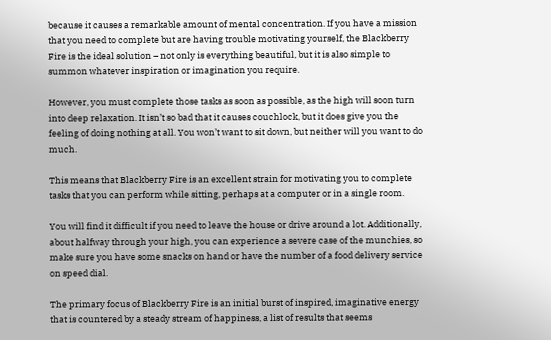because it causes a remarkable amount of mental concentration. If you have a mission that you need to complete but are having trouble motivating yourself, the Blackberry Fire is the ideal solution – not only is everything beautiful, but it is also simple to summon whatever inspiration or imagination you require.

However, you must complete those tasks as soon as possible, as the high will soon turn into deep relaxation. It isn’t so bad that it causes couchlock, but it does give you the feeling of doing nothing at all. You won’t want to sit down, but neither will you want to do much.

This means that Blackberry Fire is an excellent strain for motivating you to complete tasks that you can perform while sitting, perhaps at a computer or in a single room.

You will find it difficult if you need to leave the house or drive around a lot. Additionally, about halfway through your high, you can experience a severe case of the munchies, so make sure you have some snacks on hand or have the number of a food delivery service on speed dial.

The primary focus of Blackberry Fire is an initial burst of inspired, imaginative energy that is countered by a steady stream of happiness, a list of results that seems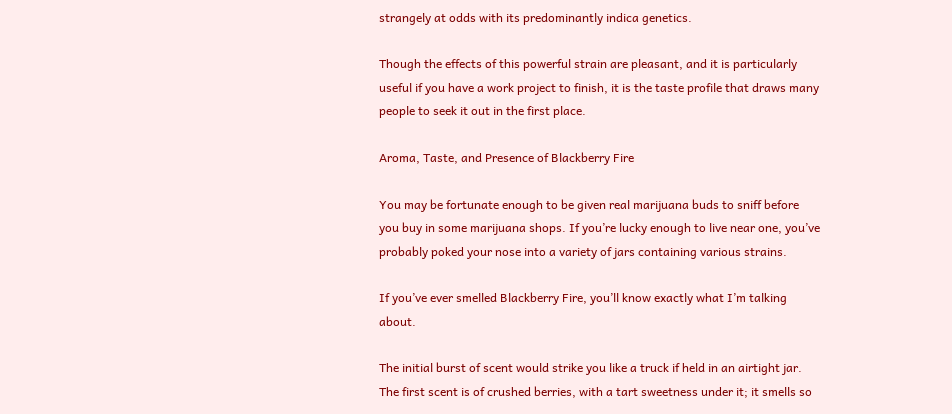strangely at odds with its predominantly indica genetics.

Though the effects of this powerful strain are pleasant, and it is particularly useful if you have a work project to finish, it is the taste profile that draws many people to seek it out in the first place.

Aroma, Taste, and Presence of Blackberry Fire

You may be fortunate enough to be given real marijuana buds to sniff before you buy in some marijuana shops. If you’re lucky enough to live near one, you’ve probably poked your nose into a variety of jars containing various strains.

If you’ve ever smelled Blackberry Fire, you’ll know exactly what I’m talking about.

The initial burst of scent would strike you like a truck if held in an airtight jar. The first scent is of crushed berries, with a tart sweetness under it; it smells so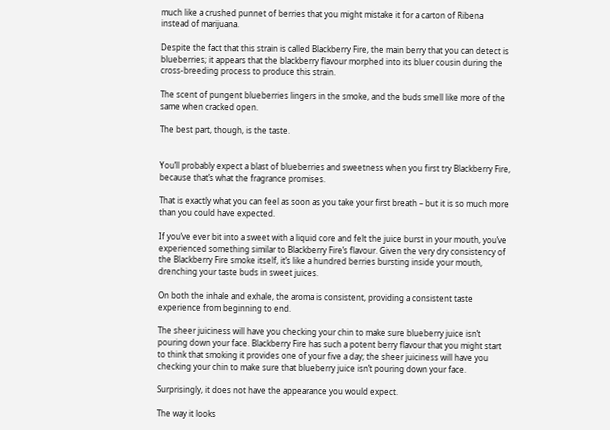much like a crushed punnet of berries that you might mistake it for a carton of Ribena instead of marijuana.

Despite the fact that this strain is called Blackberry Fire, the main berry that you can detect is blueberries; it appears that the blackberry flavour morphed into its bluer cousin during the cross-breeding process to produce this strain.

The scent of pungent blueberries lingers in the smoke, and the buds smell like more of the same when cracked open.

The best part, though, is the taste.


You’ll probably expect a blast of blueberries and sweetness when you first try Blackberry Fire, because that’s what the fragrance promises.

That is exactly what you can feel as soon as you take your first breath – but it is so much more than you could have expected.

If you’ve ever bit into a sweet with a liquid core and felt the juice burst in your mouth, you’ve experienced something similar to Blackberry Fire’s flavour. Given the very dry consistency of the Blackberry Fire smoke itself, it’s like a hundred berries bursting inside your mouth, drenching your taste buds in sweet juices.

On both the inhale and exhale, the aroma is consistent, providing a consistent taste experience from beginning to end.

The sheer juiciness will have you checking your chin to make sure blueberry juice isn’t pouring down your face. Blackberry Fire has such a potent berry flavour that you might start to think that smoking it provides one of your five a day; the sheer juiciness will have you checking your chin to make sure that blueberry juice isn’t pouring down your face.

Surprisingly, it does not have the appearance you would expect.

The way it looks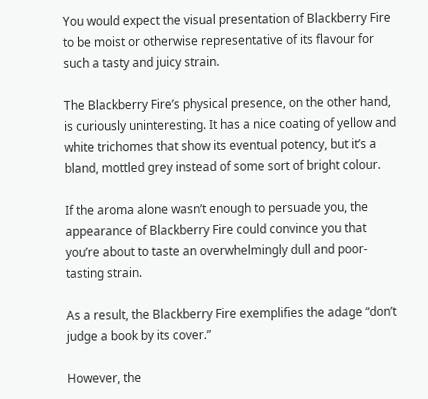You would expect the visual presentation of Blackberry Fire to be moist or otherwise representative of its flavour for such a tasty and juicy strain.

The Blackberry Fire’s physical presence, on the other hand, is curiously uninteresting. It has a nice coating of yellow and white trichomes that show its eventual potency, but it’s a bland, mottled grey instead of some sort of bright colour.

If the aroma alone wasn’t enough to persuade you, the appearance of Blackberry Fire could convince you that you’re about to taste an overwhelmingly dull and poor-tasting strain.

As a result, the Blackberry Fire exemplifies the adage “don’t judge a book by its cover.”

However, the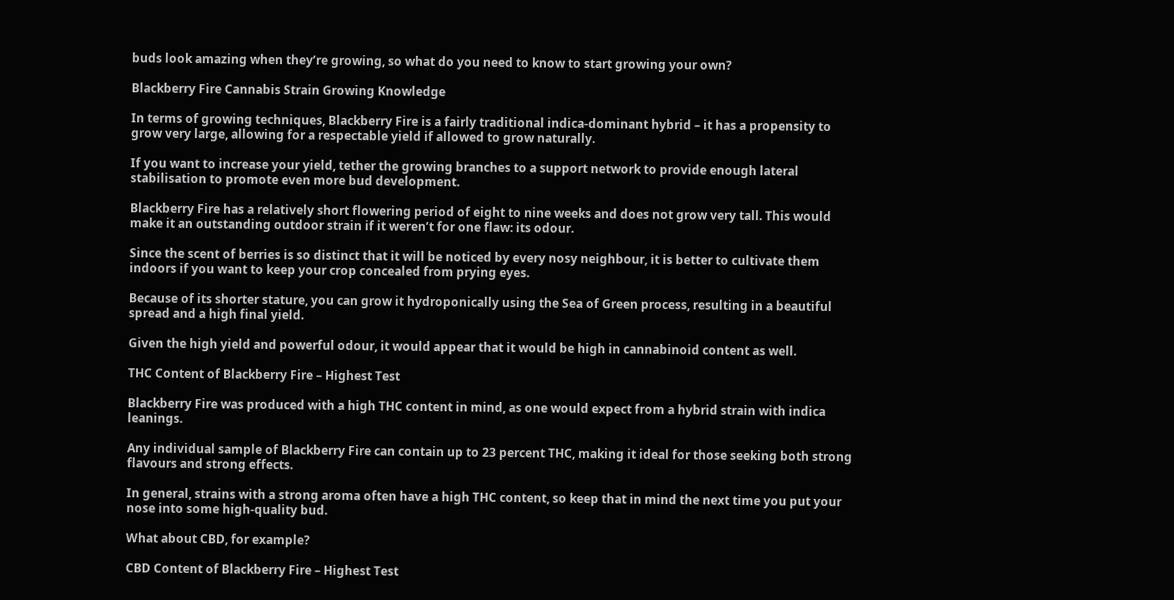buds look amazing when they’re growing, so what do you need to know to start growing your own?

Blackberry Fire Cannabis Strain Growing Knowledge

In terms of growing techniques, Blackberry Fire is a fairly traditional indica-dominant hybrid – it has a propensity to grow very large, allowing for a respectable yield if allowed to grow naturally.

If you want to increase your yield, tether the growing branches to a support network to provide enough lateral stabilisation to promote even more bud development.

Blackberry Fire has a relatively short flowering period of eight to nine weeks and does not grow very tall. This would make it an outstanding outdoor strain if it weren’t for one flaw: its odour.

Since the scent of berries is so distinct that it will be noticed by every nosy neighbour, it is better to cultivate them indoors if you want to keep your crop concealed from prying eyes.

Because of its shorter stature, you can grow it hydroponically using the Sea of Green process, resulting in a beautiful spread and a high final yield.

Given the high yield and powerful odour, it would appear that it would be high in cannabinoid content as well.

THC Content of Blackberry Fire – Highest Test

Blackberry Fire was produced with a high THC content in mind, as one would expect from a hybrid strain with indica leanings.

Any individual sample of Blackberry Fire can contain up to 23 percent THC, making it ideal for those seeking both strong flavours and strong effects.

In general, strains with a strong aroma often have a high THC content, so keep that in mind the next time you put your nose into some high-quality bud.

What about CBD, for example?

CBD Content of Blackberry Fire – Highest Test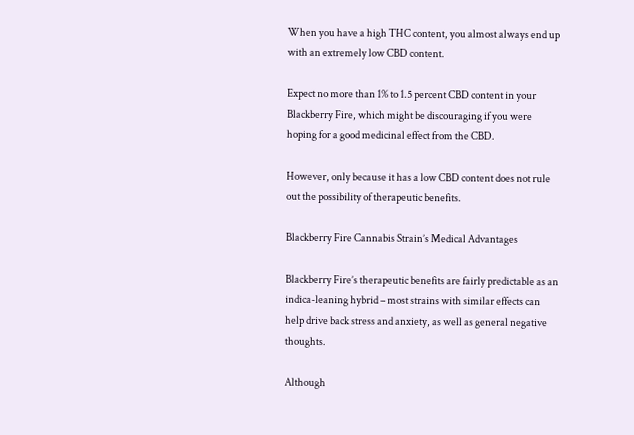When you have a high THC content, you almost always end up with an extremely low CBD content.

Expect no more than 1% to 1.5 percent CBD content in your Blackberry Fire, which might be discouraging if you were hoping for a good medicinal effect from the CBD.

However, only because it has a low CBD content does not rule out the possibility of therapeutic benefits.

Blackberry Fire Cannabis Strain’s Medical Advantages

Blackberry Fire’s therapeutic benefits are fairly predictable as an indica-leaning hybrid – most strains with similar effects can help drive back stress and anxiety, as well as general negative thoughts.

Although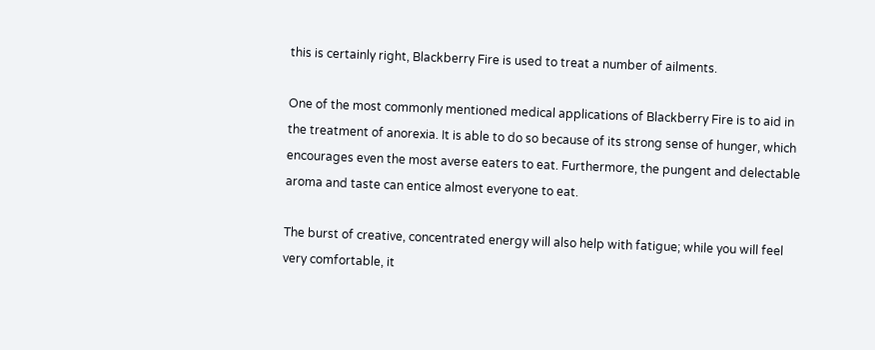this is certainly right, Blackberry Fire is used to treat a number of ailments.

One of the most commonly mentioned medical applications of Blackberry Fire is to aid in the treatment of anorexia. It is able to do so because of its strong sense of hunger, which encourages even the most averse eaters to eat. Furthermore, the pungent and delectable aroma and taste can entice almost everyone to eat.

The burst of creative, concentrated energy will also help with fatigue; while you will feel very comfortable, it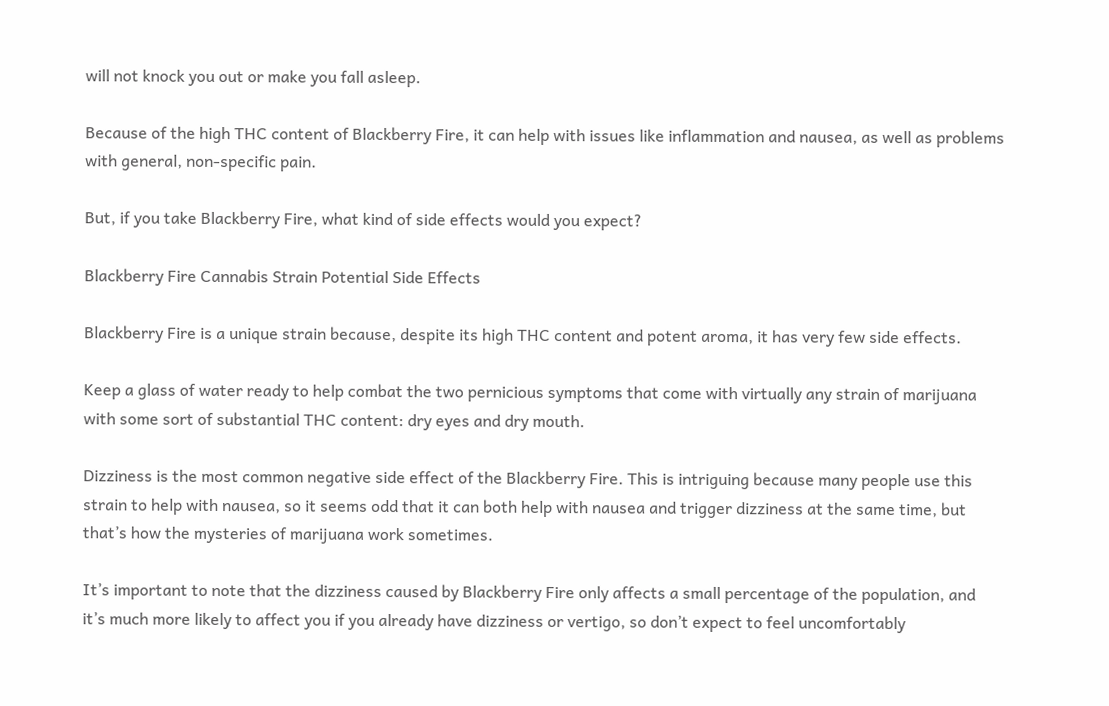will not knock you out or make you fall asleep.

Because of the high THC content of Blackberry Fire, it can help with issues like inflammation and nausea, as well as problems with general, non-specific pain.

But, if you take Blackberry Fire, what kind of side effects would you expect?

Blackberry Fire Cannabis Strain Potential Side Effects

Blackberry Fire is a unique strain because, despite its high THC content and potent aroma, it has very few side effects.

Keep a glass of water ready to help combat the two pernicious symptoms that come with virtually any strain of marijuana with some sort of substantial THC content: dry eyes and dry mouth.

Dizziness is the most common negative side effect of the Blackberry Fire. This is intriguing because many people use this strain to help with nausea, so it seems odd that it can both help with nausea and trigger dizziness at the same time, but that’s how the mysteries of marijuana work sometimes.

It’s important to note that the dizziness caused by Blackberry Fire only affects a small percentage of the population, and it’s much more likely to affect you if you already have dizziness or vertigo, so don’t expect to feel uncomfortably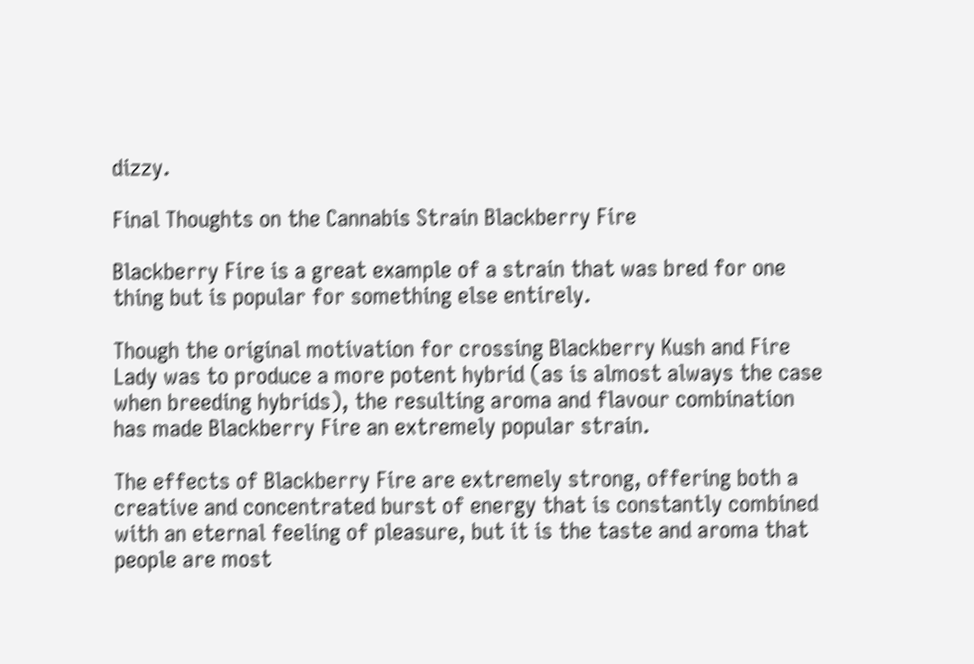dizzy.

Final Thoughts on the Cannabis Strain Blackberry Fire

Blackberry Fire is a great example of a strain that was bred for one thing but is popular for something else entirely.

Though the original motivation for crossing Blackberry Kush and Fire Lady was to produce a more potent hybrid (as is almost always the case when breeding hybrids), the resulting aroma and flavour combination has made Blackberry Fire an extremely popular strain.

The effects of Blackberry Fire are extremely strong, offering both a creative and concentrated burst of energy that is constantly combined with an eternal feeling of pleasure, but it is the taste and aroma that people are most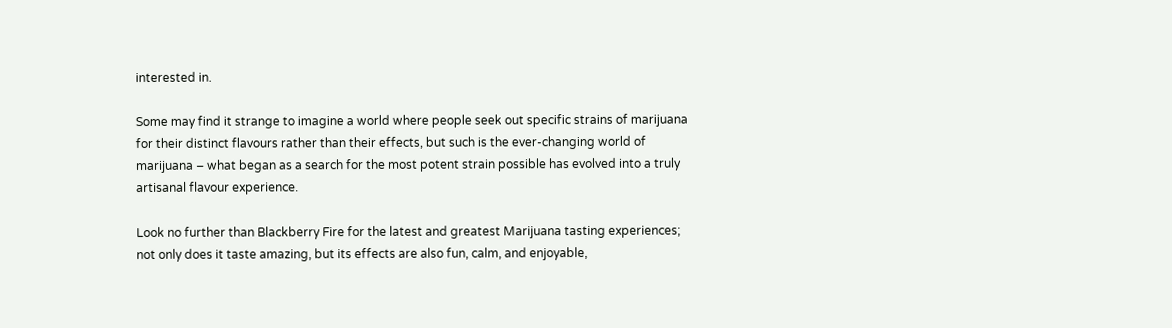interested in.

Some may find it strange to imagine a world where people seek out specific strains of marijuana for their distinct flavours rather than their effects, but such is the ever-changing world of marijuana – what began as a search for the most potent strain possible has evolved into a truly artisanal flavour experience.

Look no further than Blackberry Fire for the latest and greatest Marijuana tasting experiences; not only does it taste amazing, but its effects are also fun, calm, and enjoyable,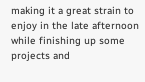making it a great strain to enjoy in the late afternoon while finishing up some projects and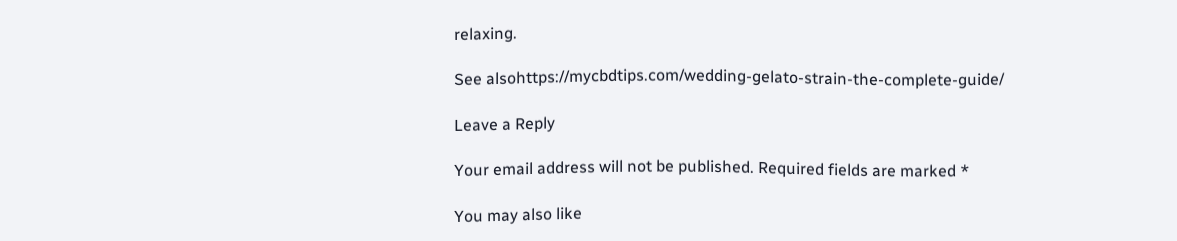relaxing.

See alsohttps://mycbdtips.com/wedding-gelato-strain-the-complete-guide/

Leave a Reply

Your email address will not be published. Required fields are marked *

You may also like